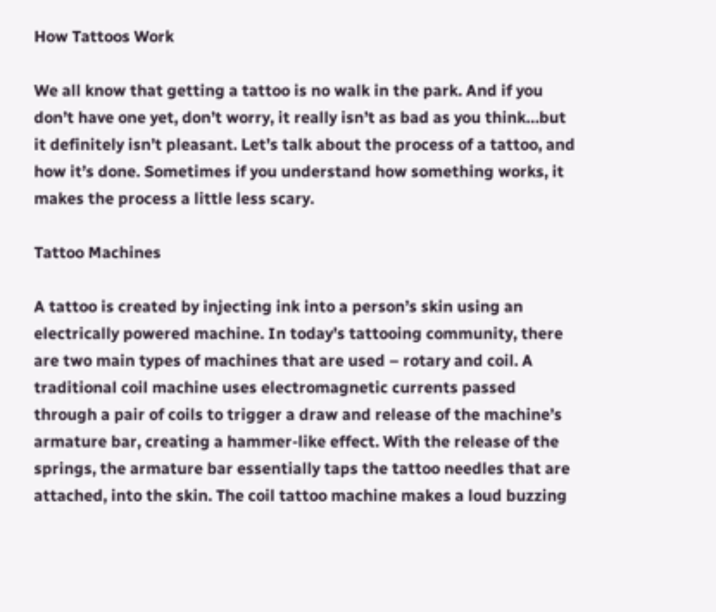How Tattoos Work

We all know that getting a tattoo is no walk in the park. And if you don’t have one yet, don’t worry, it really isn’t as bad as you think…but it definitely isn’t pleasant. Let’s talk about the process of a tattoo, and how it’s done. Sometimes if you understand how something works, it makes the process a little less scary.

Tattoo Machines

A tattoo is created by injecting ink into a person’s skin using an electrically powered machine. In today’s tattooing community, there are two main types of machines that are used – rotary and coil. A traditional coil machine uses electromagnetic currents passed through a pair of coils to trigger a draw and release of the machine’s armature bar, creating a hammer-like effect. With the release of the springs, the armature bar essentially taps the tattoo needles that are attached, into the skin. The coil tattoo machine makes a loud buzzing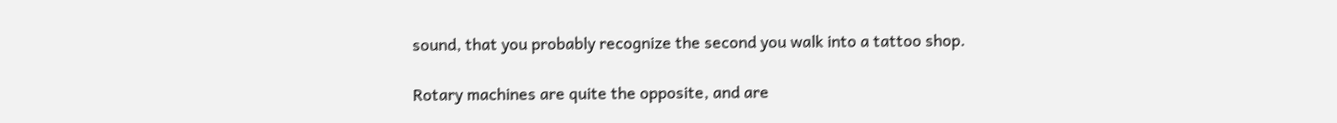sound, that you probably recognize the second you walk into a tattoo shop.

Rotary machines are quite the opposite, and are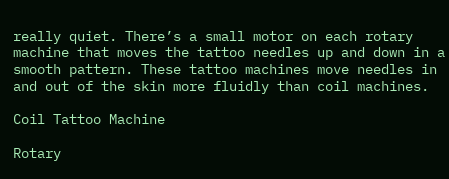really quiet. There’s a small motor on each rotary machine that moves the tattoo needles up and down in a smooth pattern. These tattoo machines move needles in and out of the skin more fluidly than coil machines.

Coil Tattoo Machine

Rotary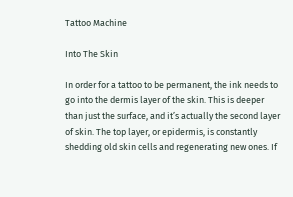Tattoo Machine

Into The Skin

In order for a tattoo to be permanent, the ink needs to go into the dermis layer of the skin. This is deeper than just the surface, and it’s actually the second layer of skin. The top layer, or epidermis, is constantly shedding old skin cells and regenerating new ones. If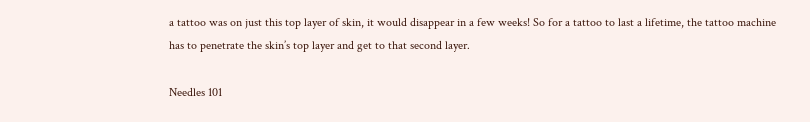a tattoo was on just this top layer of skin, it would disappear in a few weeks! So for a tattoo to last a lifetime, the tattoo machine has to penetrate the skin’s top layer and get to that second layer.

Needles 101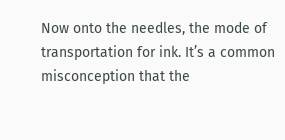Now onto the needles, the mode of transportation for ink. It’s a common misconception that the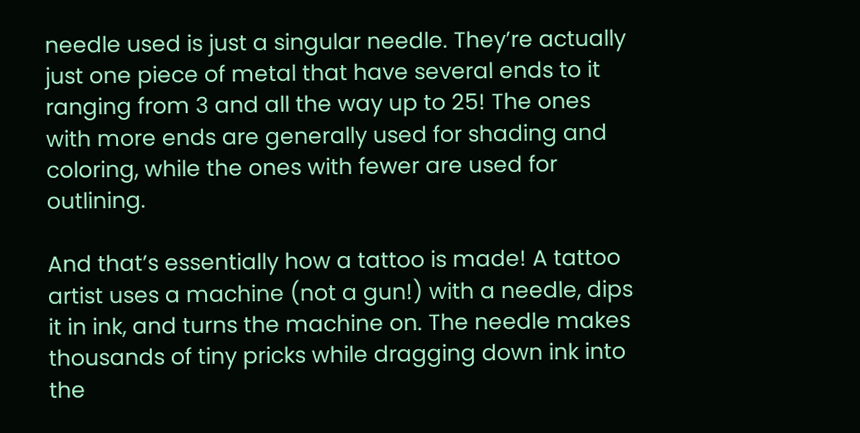needle used is just a singular needle. They’re actually just one piece of metal that have several ends to it ranging from 3 and all the way up to 25! The ones with more ends are generally used for shading and coloring, while the ones with fewer are used for outlining.

And that’s essentially how a tattoo is made! A tattoo artist uses a machine (not a gun!) with a needle, dips it in ink, and turns the machine on. The needle makes thousands of tiny pricks while dragging down ink into the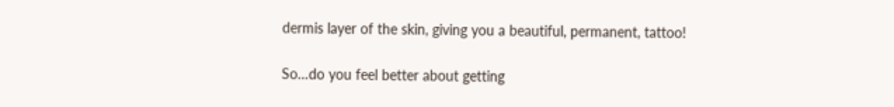dermis layer of the skin, giving you a beautiful, permanent, tattoo!

So…do you feel better about getting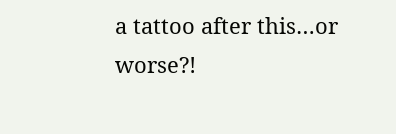a tattoo after this…or worse?!